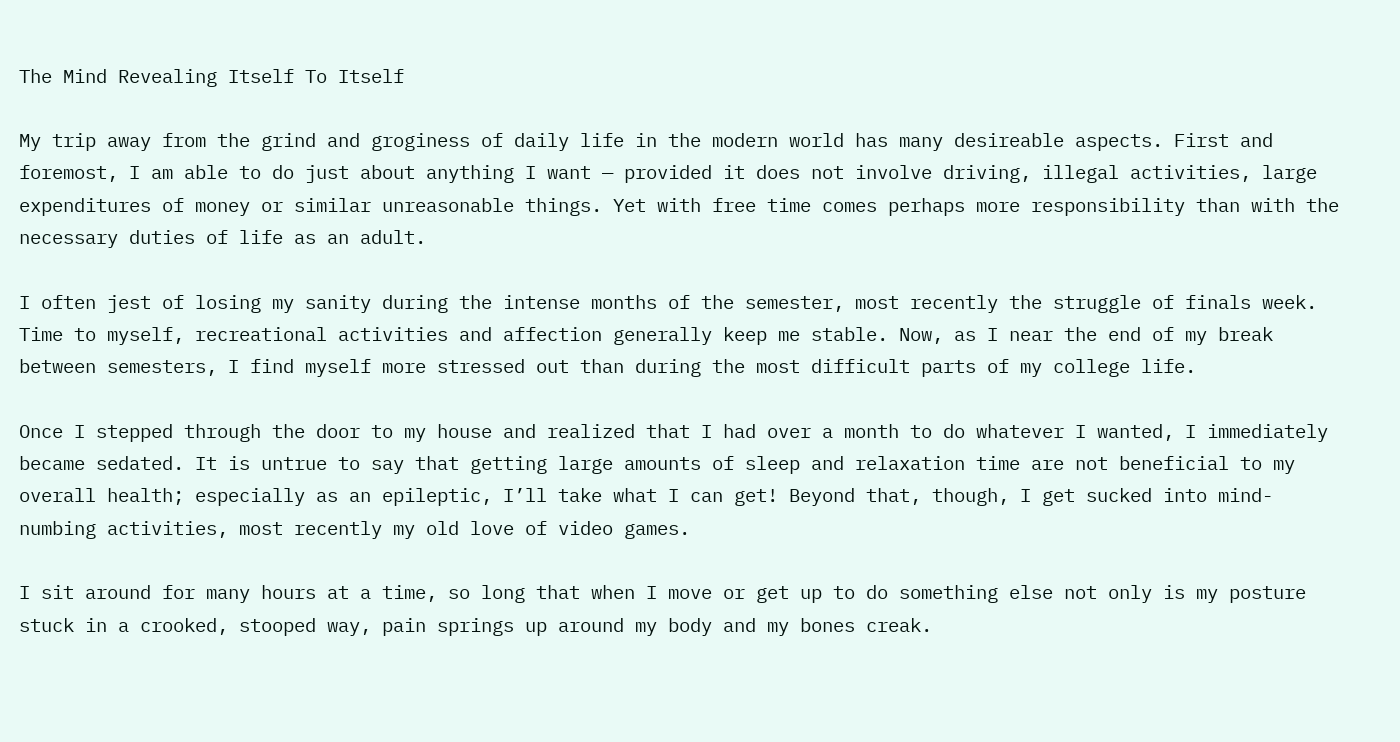The Mind Revealing Itself To Itself

My trip away from the grind and groginess of daily life in the modern world has many desireable aspects. First and foremost, I am able to do just about anything I want — provided it does not involve driving, illegal activities, large expenditures of money or similar unreasonable things. Yet with free time comes perhaps more responsibility than with the necessary duties of life as an adult.

I often jest of losing my sanity during the intense months of the semester, most recently the struggle of finals week. Time to myself, recreational activities and affection generally keep me stable. Now, as I near the end of my break between semesters, I find myself more stressed out than during the most difficult parts of my college life.

Once I stepped through the door to my house and realized that I had over a month to do whatever I wanted, I immediately became sedated. It is untrue to say that getting large amounts of sleep and relaxation time are not beneficial to my overall health; especially as an epileptic, I’ll take what I can get! Beyond that, though, I get sucked into mind-numbing activities, most recently my old love of video games.

I sit around for many hours at a time, so long that when I move or get up to do something else not only is my posture stuck in a crooked, stooped way, pain springs up around my body and my bones creak.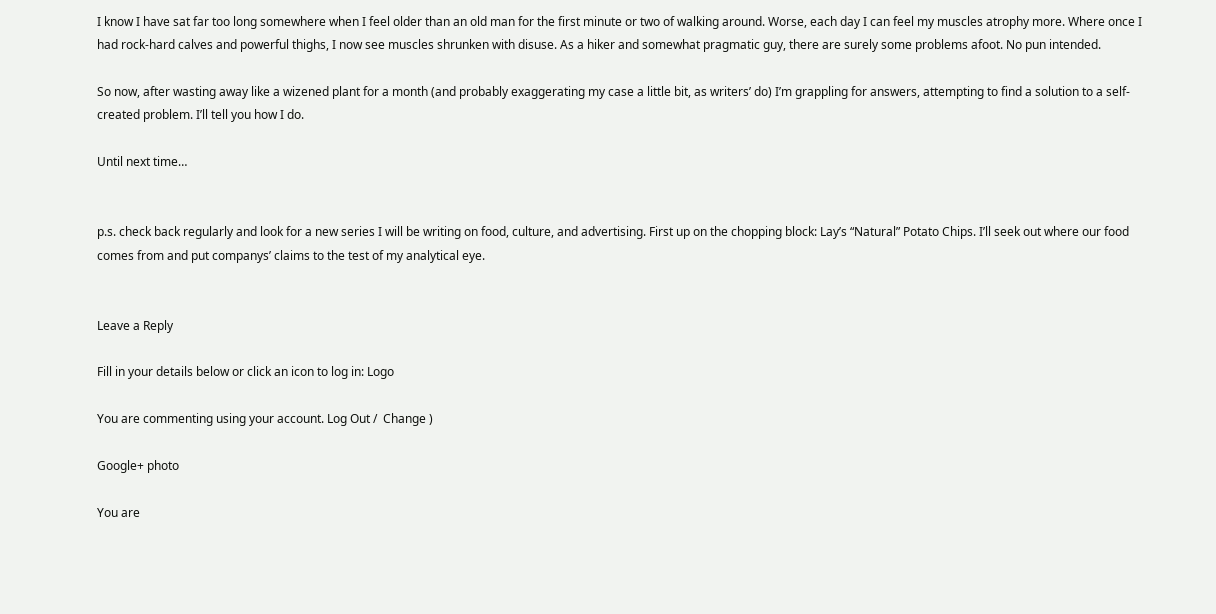I know I have sat far too long somewhere when I feel older than an old man for the first minute or two of walking around. Worse, each day I can feel my muscles atrophy more. Where once I had rock-hard calves and powerful thighs, I now see muscles shrunken with disuse. As a hiker and somewhat pragmatic guy, there are surely some problems afoot. No pun intended.

So now, after wasting away like a wizened plant for a month (and probably exaggerating my case a little bit, as writers’ do) I’m grappling for answers, attempting to find a solution to a self-created problem. I’ll tell you how I do.

Until next time…


p.s. check back regularly and look for a new series I will be writing on food, culture, and advertising. First up on the chopping block: Lay’s “Natural” Potato Chips. I’ll seek out where our food comes from and put companys’ claims to the test of my analytical eye.


Leave a Reply

Fill in your details below or click an icon to log in: Logo

You are commenting using your account. Log Out /  Change )

Google+ photo

You are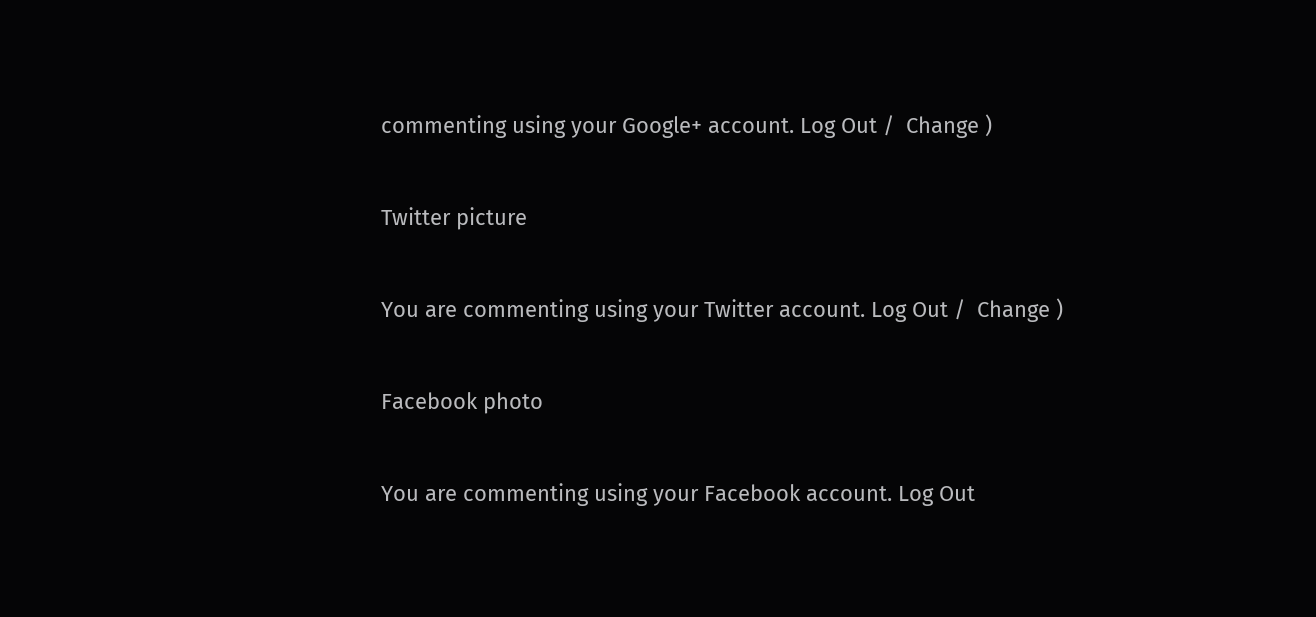commenting using your Google+ account. Log Out /  Change )

Twitter picture

You are commenting using your Twitter account. Log Out /  Change )

Facebook photo

You are commenting using your Facebook account. Log Out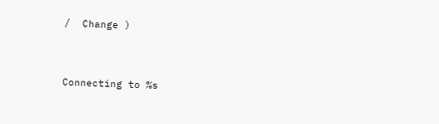/  Change )


Connecting to %s